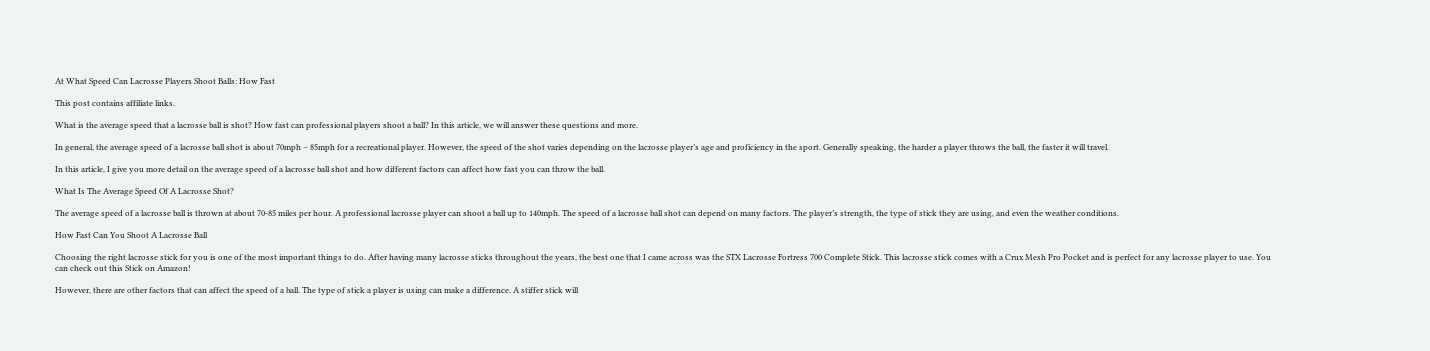At What Speed Can Lacrosse Players Shoot Balls: How Fast

This post contains affiliate links.

What is the average speed that a lacrosse ball is shot? How fast can professional players shoot a ball? In this article, we will answer these questions and more.

In general, the average speed of a lacrosse ball shot is about 70mph – 85mph for a recreational player. However, the speed of the shot varies depending on the lacrosse player’s age and proficiency in the sport. Generally speaking, the harder a player throws the ball, the faster it will travel.

In this article, I give you more detail on the average speed of a lacrosse ball shot and how different factors can affect how fast you can throw the ball.

What Is The Average Speed Of A Lacrosse Shot?

The average speed of a lacrosse ball is thrown at about 70-85 miles per hour. A professional lacrosse player can shoot a ball up to 140mph. The speed of a lacrosse ball shot can depend on many factors. The player’s strength, the type of stick they are using, and even the weather conditions.

How Fast Can You Shoot A Lacrosse Ball

Choosing the right lacrosse stick for you is one of the most important things to do. After having many lacrosse sticks throughout the years, the best one that I came across was the STX Lacrosse Fortress 700 Complete Stick. This lacrosse stick comes with a Crux Mesh Pro Pocket and is perfect for any lacrosse player to use. You can check out this Stick on Amazon!

However, there are other factors that can affect the speed of a ball. The type of stick a player is using can make a difference. A stiffer stick will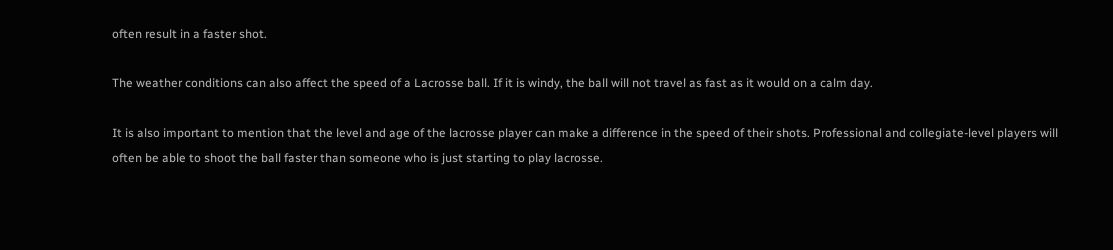often result in a faster shot.

The weather conditions can also affect the speed of a Lacrosse ball. If it is windy, the ball will not travel as fast as it would on a calm day.

It is also important to mention that the level and age of the lacrosse player can make a difference in the speed of their shots. Professional and collegiate-level players will often be able to shoot the ball faster than someone who is just starting to play lacrosse.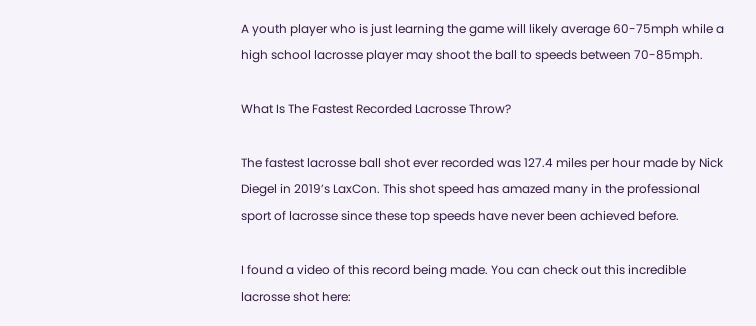A youth player who is just learning the game will likely average 60-75mph while a high school lacrosse player may shoot the ball to speeds between 70-85mph.

What Is The Fastest Recorded Lacrosse Throw?

The fastest lacrosse ball shot ever recorded was 127.4 miles per hour made by Nick Diegel in 2019’s LaxCon. This shot speed has amazed many in the professional sport of lacrosse since these top speeds have never been achieved before.

I found a video of this record being made. You can check out this incredible lacrosse shot here: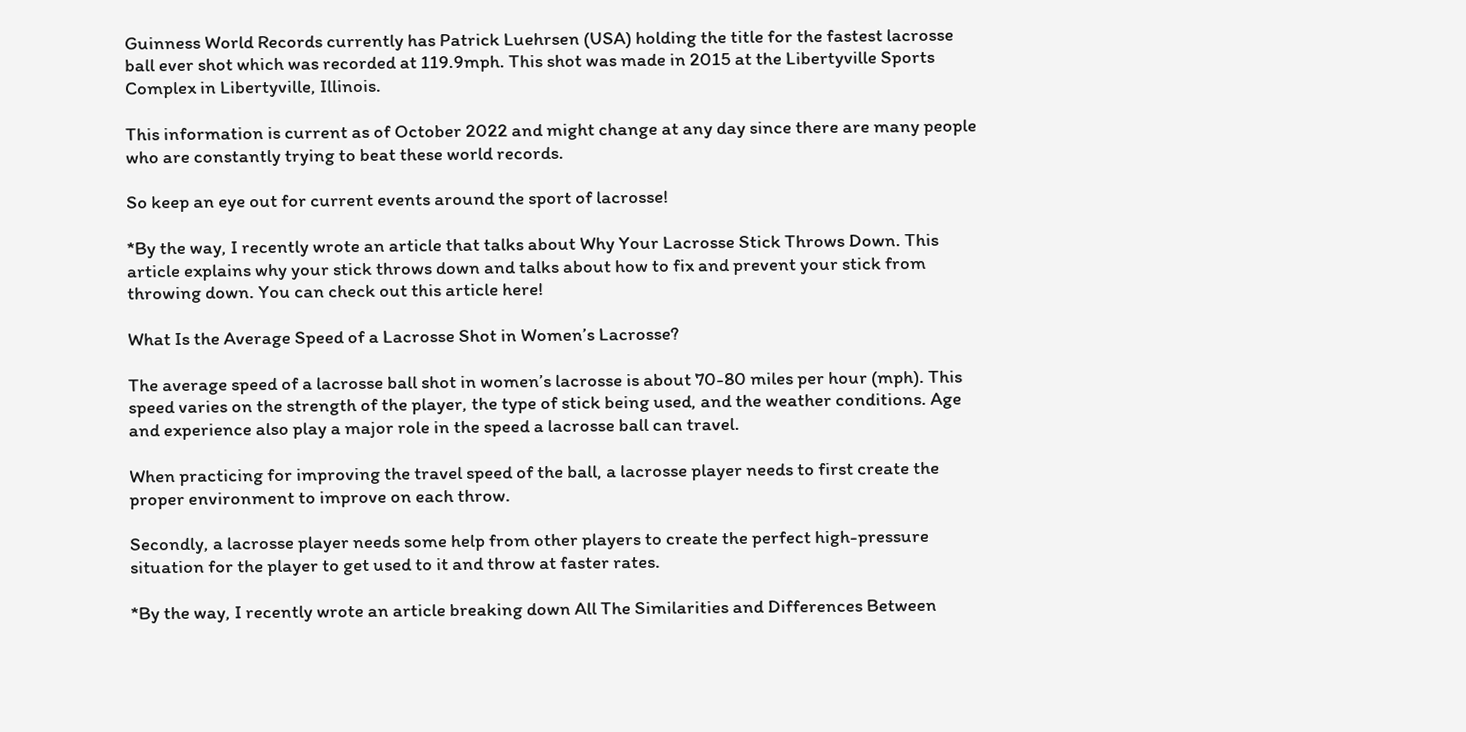Guinness World Records currently has Patrick Luehrsen (USA) holding the title for the fastest lacrosse ball ever shot which was recorded at 119.9mph. This shot was made in 2015 at the Libertyville Sports Complex in Libertyville, Illinois.

This information is current as of October 2022 and might change at any day since there are many people who are constantly trying to beat these world records.

So keep an eye out for current events around the sport of lacrosse!

*By the way, I recently wrote an article that talks about Why Your Lacrosse Stick Throws Down. This article explains why your stick throws down and talks about how to fix and prevent your stick from throwing down. You can check out this article here!

What Is the Average Speed of a Lacrosse Shot in Women’s Lacrosse?

The average speed of a lacrosse ball shot in women’s lacrosse is about 70-80 miles per hour (mph). This speed varies on the strength of the player, the type of stick being used, and the weather conditions. Age and experience also play a major role in the speed a lacrosse ball can travel.

When practicing for improving the travel speed of the ball, a lacrosse player needs to first create the proper environment to improve on each throw.

Secondly, a lacrosse player needs some help from other players to create the perfect high-pressure situation for the player to get used to it and throw at faster rates.

*By the way, I recently wrote an article breaking down All The Similarities and Differences Between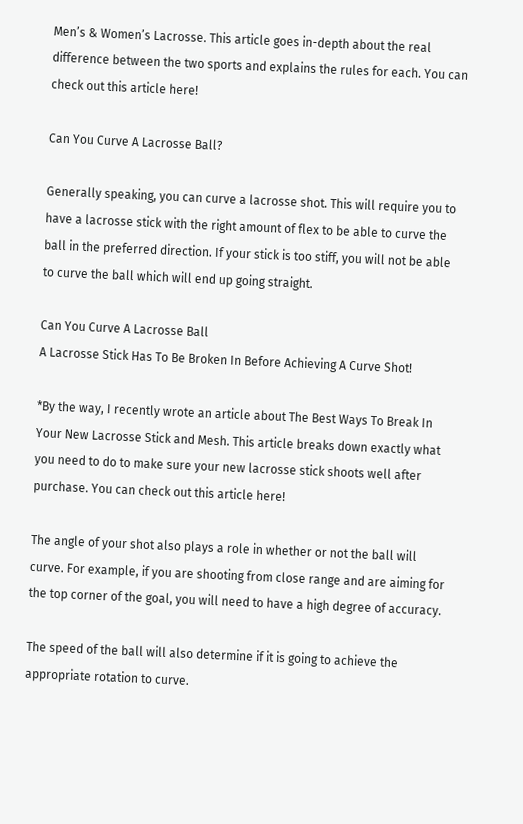Men’s & Women’s Lacrosse. This article goes in-depth about the real difference between the two sports and explains the rules for each. You can check out this article here!

Can You Curve A Lacrosse Ball?

Generally speaking, you can curve a lacrosse shot. This will require you to have a lacrosse stick with the right amount of flex to be able to curve the ball in the preferred direction. If your stick is too stiff, you will not be able to curve the ball which will end up going straight.

Can You Curve A Lacrosse Ball
A Lacrosse Stick Has To Be Broken In Before Achieving A Curve Shot!

*By the way, I recently wrote an article about The Best Ways To Break In Your New Lacrosse Stick and Mesh. This article breaks down exactly what you need to do to make sure your new lacrosse stick shoots well after purchase. You can check out this article here!

The angle of your shot also plays a role in whether or not the ball will curve. For example, if you are shooting from close range and are aiming for the top corner of the goal, you will need to have a high degree of accuracy.

The speed of the ball will also determine if it is going to achieve the appropriate rotation to curve.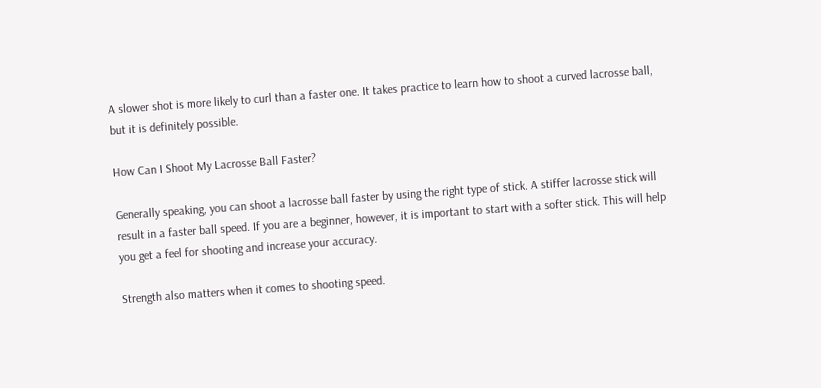A slower shot is more likely to curl than a faster one. It takes practice to learn how to shoot a curved lacrosse ball, but it is definitely possible.

How Can I Shoot My Lacrosse Ball Faster?

Generally speaking, you can shoot a lacrosse ball faster by using the right type of stick. A stiffer lacrosse stick will result in a faster ball speed. If you are a beginner, however, it is important to start with a softer stick. This will help you get a feel for shooting and increase your accuracy.

Strength also matters when it comes to shooting speed.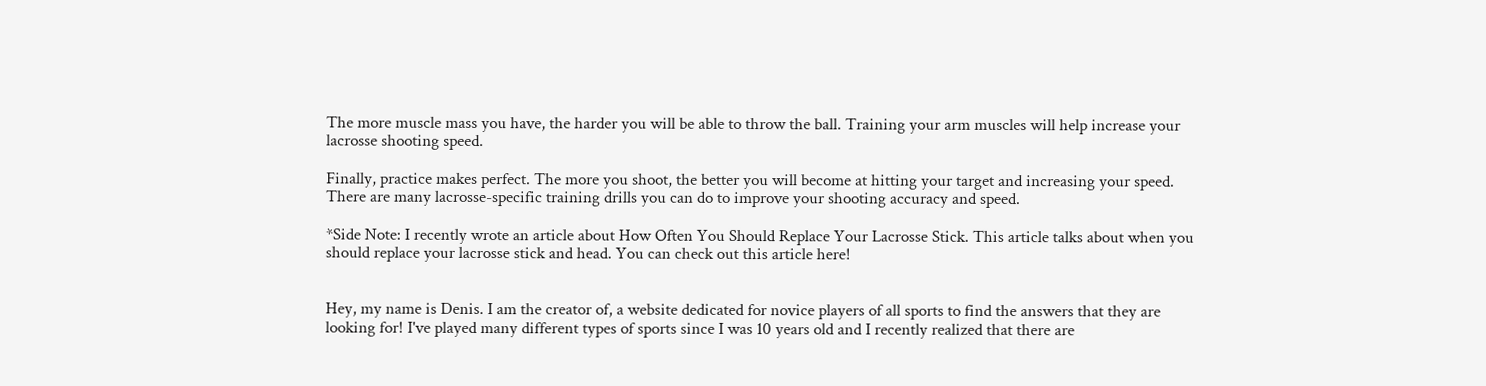The more muscle mass you have, the harder you will be able to throw the ball. Training your arm muscles will help increase your lacrosse shooting speed.

Finally, practice makes perfect. The more you shoot, the better you will become at hitting your target and increasing your speed. There are many lacrosse-specific training drills you can do to improve your shooting accuracy and speed.

*Side Note: I recently wrote an article about How Often You Should Replace Your Lacrosse Stick. This article talks about when you should replace your lacrosse stick and head. You can check out this article here!


Hey, my name is Denis. I am the creator of, a website dedicated for novice players of all sports to find the answers that they are looking for! I've played many different types of sports since I was 10 years old and I recently realized that there are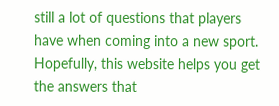still a lot of questions that players have when coming into a new sport. Hopefully, this website helps you get the answers that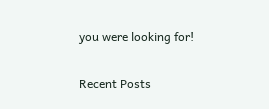you were looking for!

Recent Posts